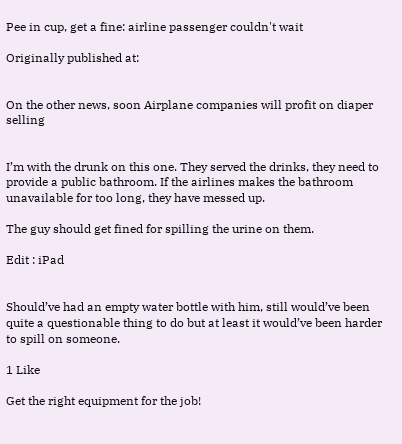Pee in cup, get a fine: airline passenger couldn't wait

Originally published at:


On the other news, soon Airplane companies will profit on diaper selling


I’m with the drunk on this one. They served the drinks, they need to provide a public bathroom. If the airlines makes the bathroom unavailable for too long, they have messed up.

The guy should get fined for spilling the urine on them.

Edit : iPad


Should’ve had an empty water bottle with him, still would’ve been quite a questionable thing to do but at least it would’ve been harder to spill on someone.

1 Like

Get the right equipment for the job!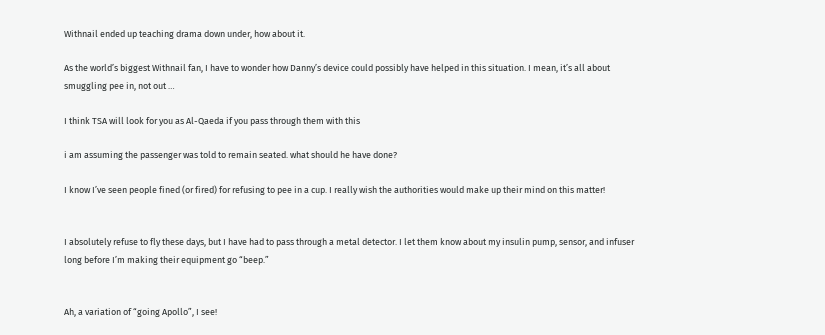Withnail ended up teaching drama down under, how about it.

As the world’s biggest Withnail fan, I have to wonder how Danny’s device could possibly have helped in this situation. I mean, it’s all about smuggling pee in, not out …

I think TSA will look for you as Al-Qaeda if you pass through them with this

i am assuming the passenger was told to remain seated. what should he have done?

I know I’ve seen people fined (or fired) for refusing to pee in a cup. I really wish the authorities would make up their mind on this matter!


I absolutely refuse to fly these days, but I have had to pass through a metal detector. I let them know about my insulin pump, sensor, and infuser long before I’m making their equipment go “beep.”


Ah, a variation of “going Apollo”, I see!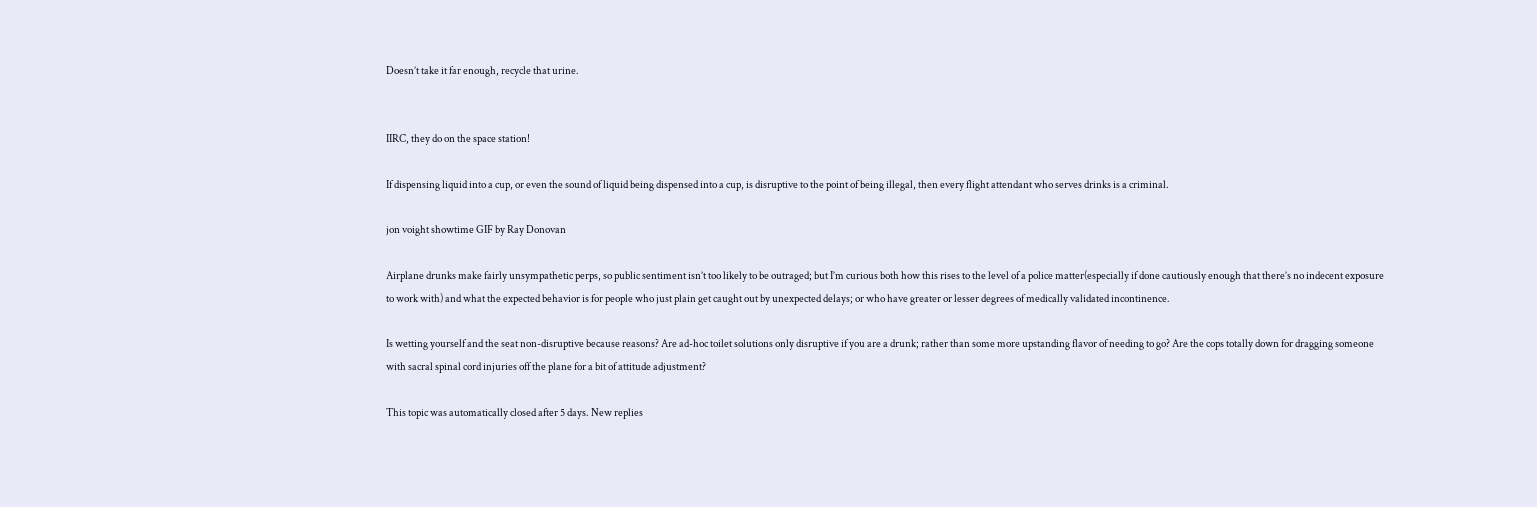Doesn’t take it far enough, recycle that urine.


IIRC, they do on the space station!

If dispensing liquid into a cup, or even the sound of liquid being dispensed into a cup, is disruptive to the point of being illegal, then every flight attendant who serves drinks is a criminal.

jon voight showtime GIF by Ray Donovan

Airplane drunks make fairly unsympathetic perps, so public sentiment isn’t too likely to be outraged; but I’m curious both how this rises to the level of a police matter(especially if done cautiously enough that there’s no indecent exposure to work with) and what the expected behavior is for people who just plain get caught out by unexpected delays; or who have greater or lesser degrees of medically validated incontinence.

Is wetting yourself and the seat non-disruptive because reasons? Are ad-hoc toilet solutions only disruptive if you are a drunk; rather than some more upstanding flavor of needing to go? Are the cops totally down for dragging someone with sacral spinal cord injuries off the plane for a bit of attitude adjustment?

This topic was automatically closed after 5 days. New replies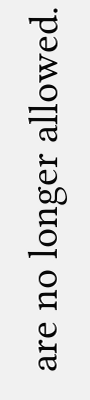are no longer allowed.